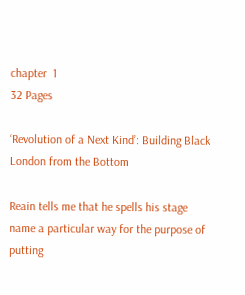chapter  1
32 Pages

‘Revolution of a Next Kind’: Building Black London from the Bottom

Reain tells me that he spells his stage name a particular way for the purpose of putting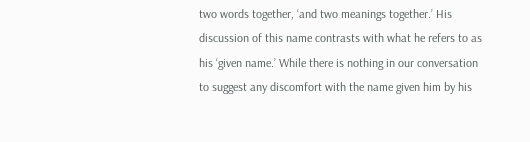two words together, ‘and two meanings together.’ His discussion of this name contrasts with what he refers to as his ‘given name.’ While there is nothing in our conversation to suggest any discomfort with the name given him by his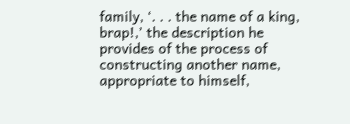family, ‘. . . the name of a king, brap!,’ the description he provides of the process of constructing another name, appropriate to himself,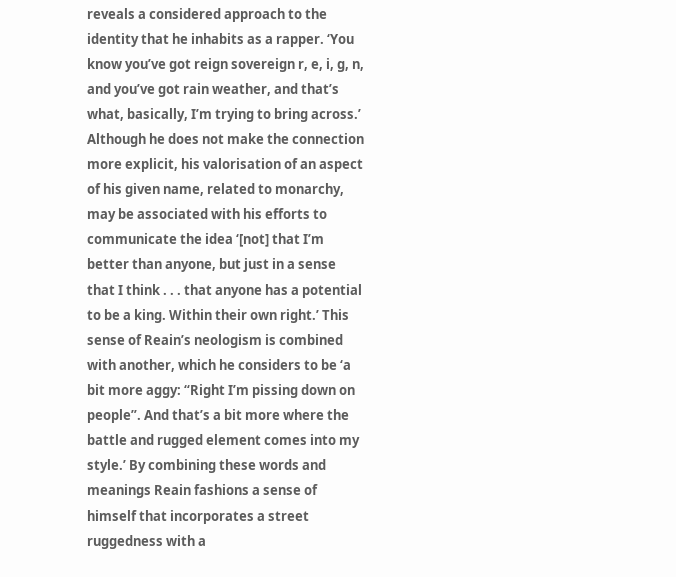reveals a considered approach to the identity that he inhabits as a rapper. ‘You know you’ve got reign sovereign r, e, i, g, n, and you’ve got rain weather, and that’s what, basically, I’m trying to bring across.’ Although he does not make the connection more explicit, his valorisation of an aspect of his given name, related to monarchy, may be associated with his efforts to communicate the idea ‘[not] that I’m better than anyone, but just in a sense that I think . . . that anyone has a potential to be a king. Within their own right.’ This sense of Reain’s neologism is combined with another, which he considers to be ‘a bit more aggy: “Right I’m pissing down on people”. And that’s a bit more where the battle and rugged element comes into my style.’ By combining these words and meanings Reain fashions a sense of himself that incorporates a street ruggedness with a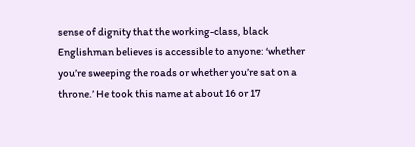sense of dignity that the working-class, black Englishman believes is accessible to anyone: ‘whether you’re sweeping the roads or whether you’re sat on a throne.’ He took this name at about 16 or 17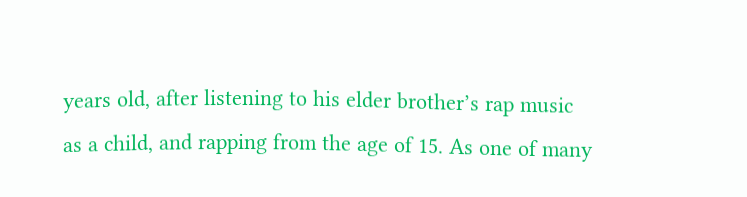years old, after listening to his elder brother’s rap music as a child, and rapping from the age of 15. As one of many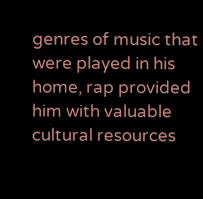genres of music that were played in his home, rap provided him with valuable cultural resources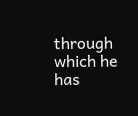through which he has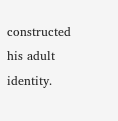constructed his adult identity.